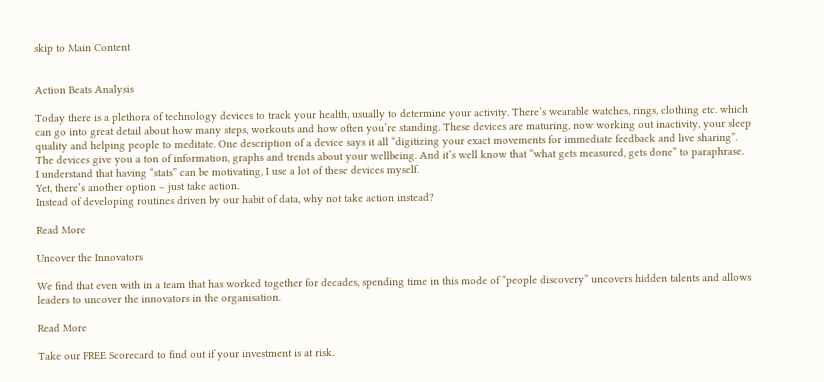skip to Main Content


Action Beats Analysis

Today there is a plethora of technology devices to track your health, usually to determine your activity. There’s wearable watches, rings, clothing etc. which can go into great detail about how many steps, workouts and how often you’re standing. These devices are maturing, now working out inactivity, your sleep quality and helping people to meditate. One description of a device says it all “digitizing your exact movements for immediate feedback and live sharing”.
The devices give you a ton of information, graphs and trends about your wellbeing. And it’s well know that “what gets measured, gets done” to paraphrase.
I understand that having “stats” can be motivating, I use a lot of these devices myself.
Yet, there’s another option – just take action.
Instead of developing routines driven by our habit of data, why not take action instead?

Read More

Uncover the Innovators

We find that even with in a team that has worked together for decades, spending time in this mode of “people discovery” uncovers hidden talents and allows leaders to uncover the innovators in the organisation.

Read More

Take our FREE Scorecard to find out if your investment is at risk.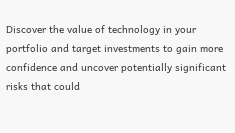Discover the value of technology in your portfolio and target investments to gain more confidence and uncover potentially significant risks that could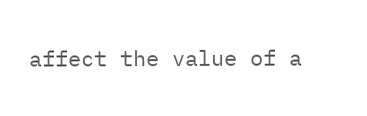affect the value of a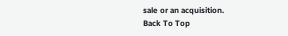sale or an acquisition.
Back To Top